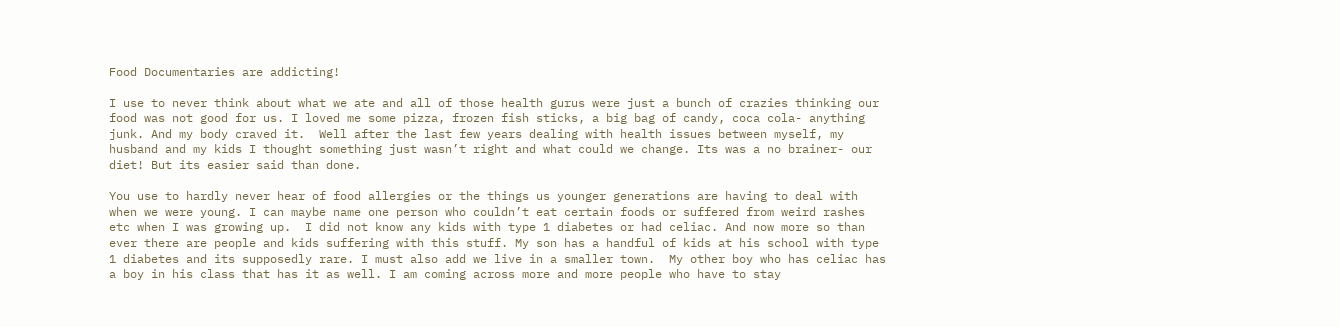Food Documentaries are addicting!

I use to never think about what we ate and all of those health gurus were just a bunch of crazies thinking our food was not good for us. I loved me some pizza, frozen fish sticks, a big bag of candy, coca cola- anything junk. And my body craved it.  Well after the last few years dealing with health issues between myself, my husband and my kids I thought something just wasn’t right and what could we change. Its was a no brainer- our diet! But its easier said than done.

You use to hardly never hear of food allergies or the things us younger generations are having to deal with when we were young. I can maybe name one person who couldn’t eat certain foods or suffered from weird rashes etc when I was growing up.  I did not know any kids with type 1 diabetes or had celiac. And now more so than ever there are people and kids suffering with this stuff. My son has a handful of kids at his school with type 1 diabetes and its supposedly rare. I must also add we live in a smaller town.  My other boy who has celiac has a boy in his class that has it as well. I am coming across more and more people who have to stay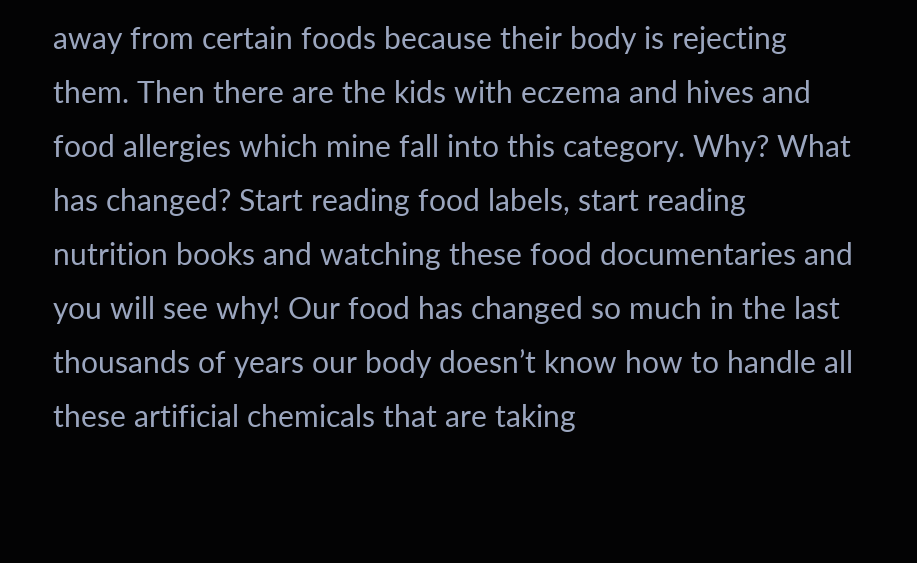away from certain foods because their body is rejecting them. Then there are the kids with eczema and hives and food allergies which mine fall into this category. Why? What has changed? Start reading food labels, start reading nutrition books and watching these food documentaries and you will see why! Our food has changed so much in the last thousands of years our body doesn’t know how to handle all these artificial chemicals that are taking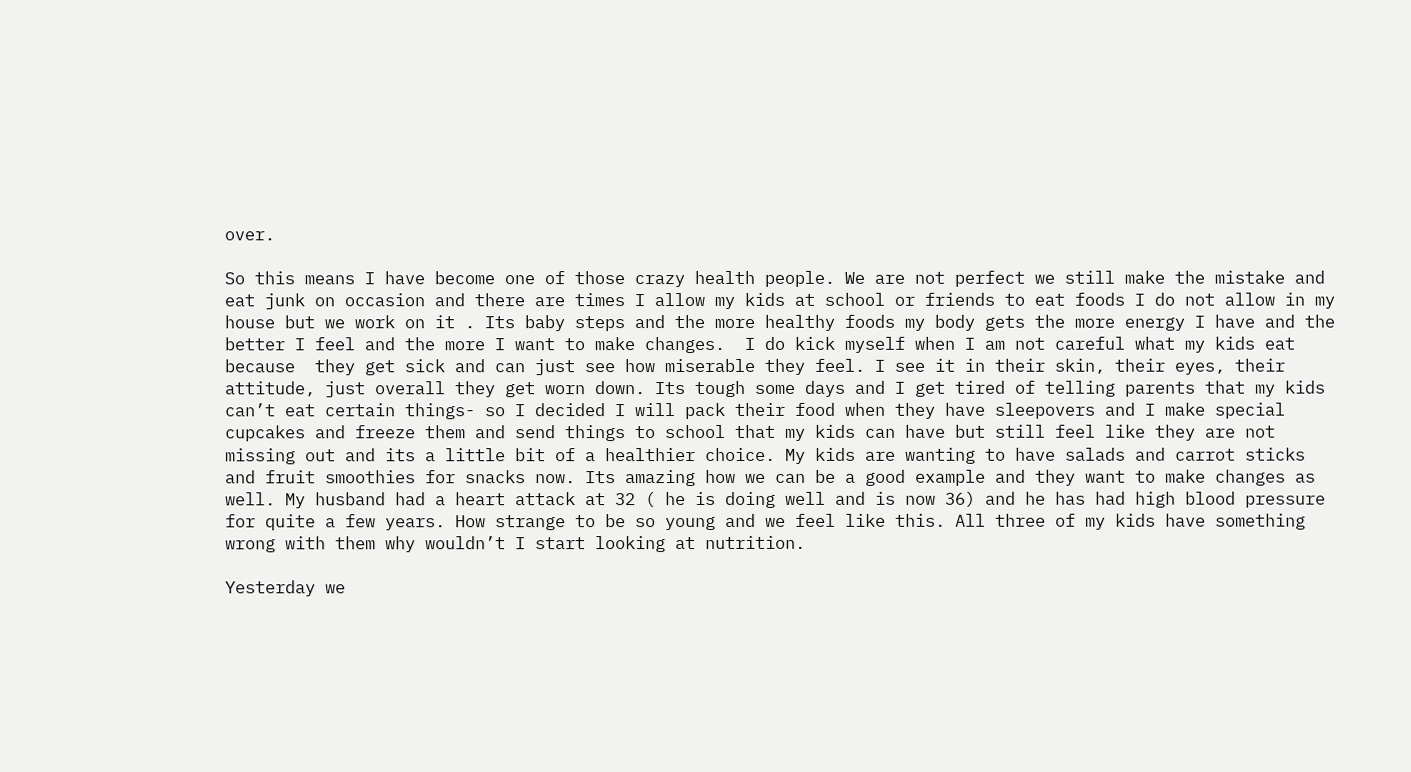over.

So this means I have become one of those crazy health people. We are not perfect we still make the mistake and eat junk on occasion and there are times I allow my kids at school or friends to eat foods I do not allow in my house but we work on it . Its baby steps and the more healthy foods my body gets the more energy I have and the better I feel and the more I want to make changes.  I do kick myself when I am not careful what my kids eat because  they get sick and can just see how miserable they feel. I see it in their skin, their eyes, their attitude, just overall they get worn down. Its tough some days and I get tired of telling parents that my kids can’t eat certain things- so I decided I will pack their food when they have sleepovers and I make special cupcakes and freeze them and send things to school that my kids can have but still feel like they are not missing out and its a little bit of a healthier choice. My kids are wanting to have salads and carrot sticks and fruit smoothies for snacks now. Its amazing how we can be a good example and they want to make changes as well. My husband had a heart attack at 32 ( he is doing well and is now 36) and he has had high blood pressure for quite a few years. How strange to be so young and we feel like this. All three of my kids have something wrong with them why wouldn’t I start looking at nutrition.

Yesterday we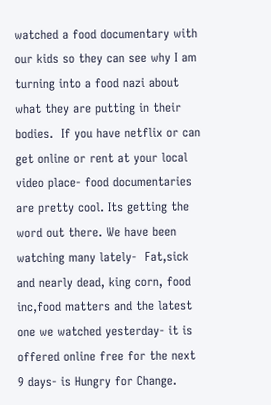watched a food documentary with our kids so they can see why I am turning into a food nazi about what they are putting in their bodies.  If you have netflix or can get online or rent at your local video place- food documentaries are pretty cool. Its getting the word out there. We have been watching many lately-  Fat,sick and nearly dead, king corn, food inc,food matters and the latest one we watched yesterday- it is offered online free for the next 9 days- is Hungry for Change.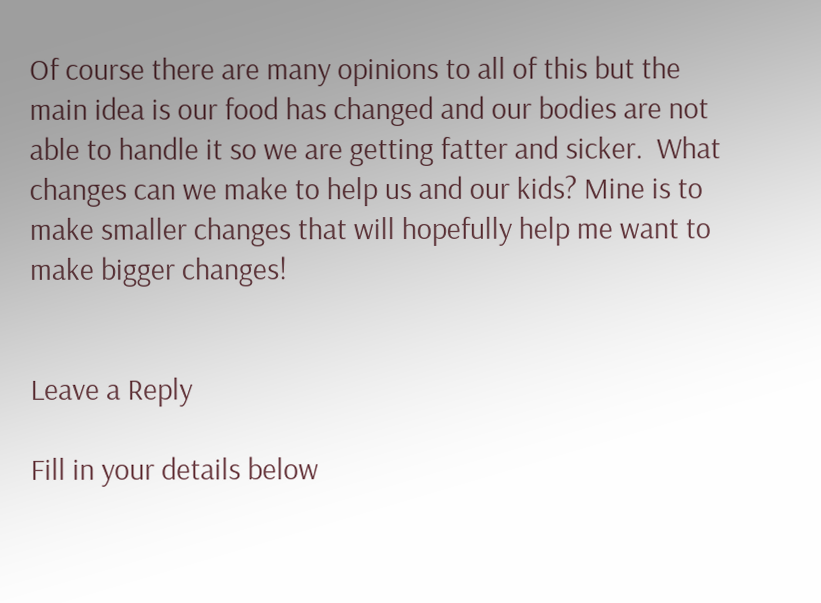Of course there are many opinions to all of this but the main idea is our food has changed and our bodies are not able to handle it so we are getting fatter and sicker.  What changes can we make to help us and our kids? Mine is to make smaller changes that will hopefully help me want to make bigger changes!


Leave a Reply

Fill in your details below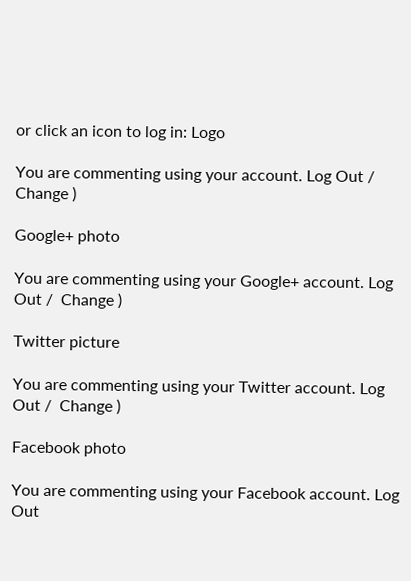or click an icon to log in: Logo

You are commenting using your account. Log Out /  Change )

Google+ photo

You are commenting using your Google+ account. Log Out /  Change )

Twitter picture

You are commenting using your Twitter account. Log Out /  Change )

Facebook photo

You are commenting using your Facebook account. Log Out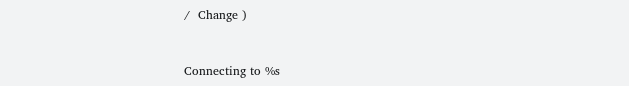/  Change )


Connecting to %s